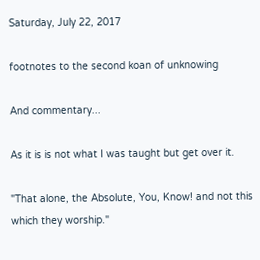Saturday, July 22, 2017

footnotes to the second koan of unknowing

And commentary...

As it is is not what I was taught but get over it.

"That alone, the Absolute, You, Know! and not this which they worship."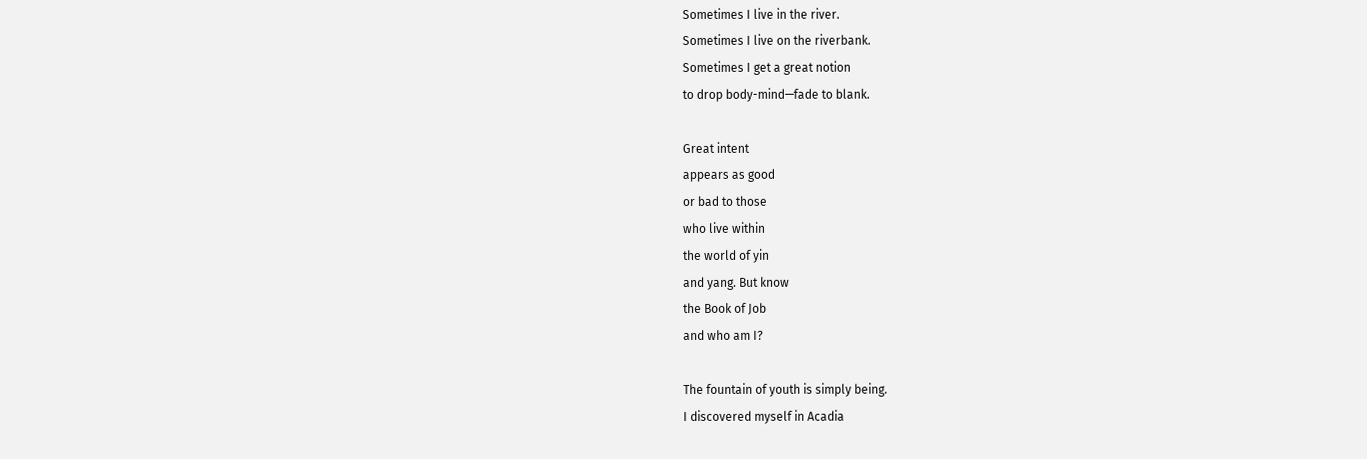Sometimes I live in the river.
Sometimes I live on the riverbank.
Sometimes I get a great notion
to drop body-mind—fade to blank.

Great intent
appears as good
or bad to those
who live within
the world of yin
and yang. But know
the Book of Job
and who am I?

The fountain of youth is simply being.
I discovered myself in Acadia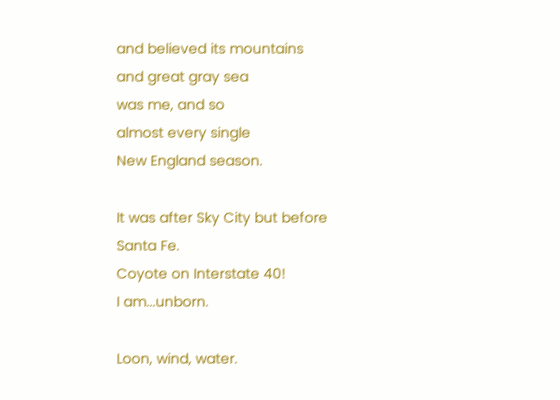and believed its mountains
and great gray sea
was me, and so
almost every single
New England season.

It was after Sky City but before Santa Fe.
Coyote on Interstate 40!
I am...unborn.

Loon, wind, water.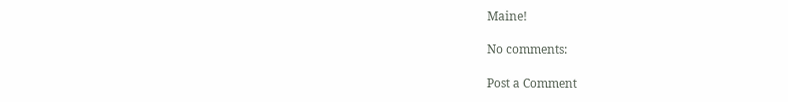Maine!

No comments:

Post a Comment